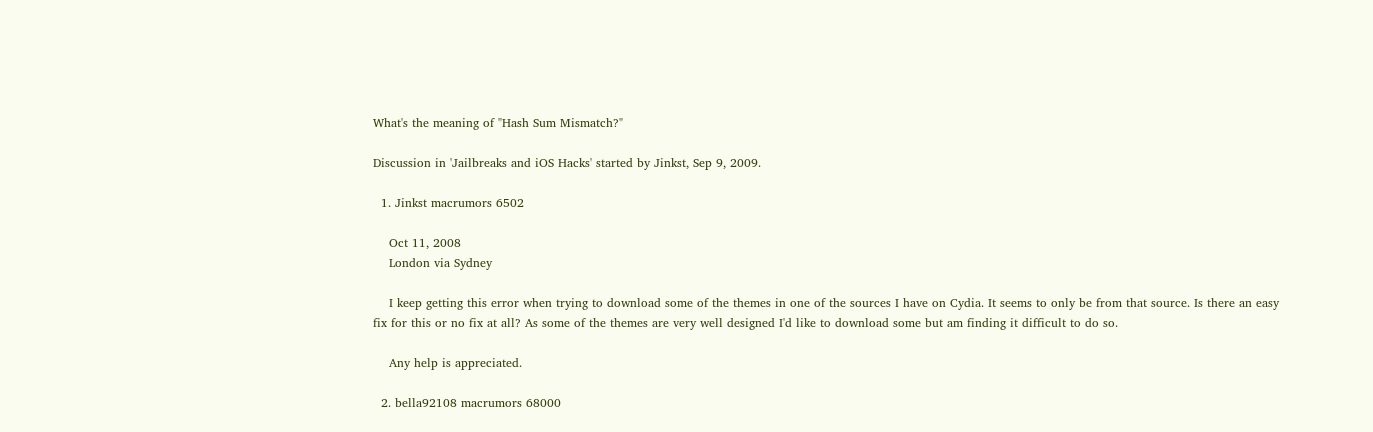What's the meaning of "Hash Sum Mismatch?"

Discussion in 'Jailbreaks and iOS Hacks' started by Jinkst, Sep 9, 2009.

  1. Jinkst macrumors 6502

    Oct 11, 2008
    London via Sydney

    I keep getting this error when trying to download some of the themes in one of the sources I have on Cydia. It seems to only be from that source. Is there an easy fix for this or no fix at all? As some of the themes are very well designed I'd like to download some but am finding it difficult to do so.

    Any help is appreciated.

  2. bella92108 macrumors 68000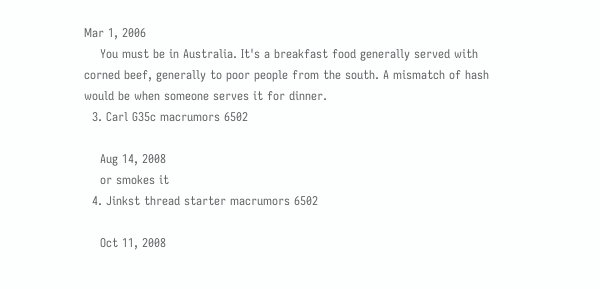Mar 1, 2006
    You must be in Australia. It's a breakfast food generally served with corned beef, generally to poor people from the south. A mismatch of hash would be when someone serves it for dinner.
  3. Carl G35c macrumors 6502

    Aug 14, 2008
    or smokes it
  4. Jinkst thread starter macrumors 6502

    Oct 11, 2008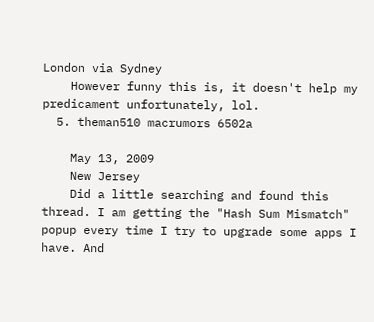London via Sydney
    However funny this is, it doesn't help my predicament unfortunately, lol.
  5. theman510 macrumors 6502a

    May 13, 2009
    New Jersey
    Did a little searching and found this thread. I am getting the "Hash Sum Mismatch" popup every time I try to upgrade some apps I have. And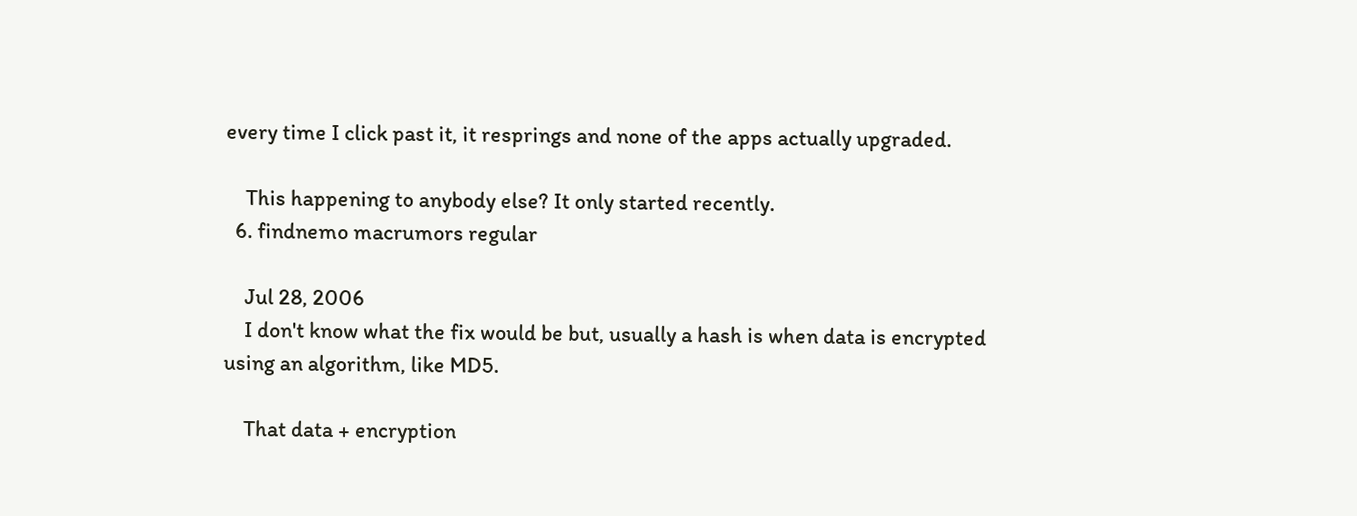every time I click past it, it resprings and none of the apps actually upgraded.

    This happening to anybody else? It only started recently.
  6. findnemo macrumors regular

    Jul 28, 2006
    I don't know what the fix would be but, usually a hash is when data is encrypted using an algorithm, like MD5.

    That data + encryption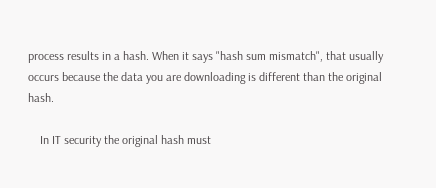process results in a hash. When it says "hash sum mismatch", that usually occurs because the data you are downloading is different than the original hash.

    In IT security the original hash must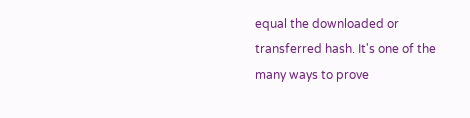equal the downloaded or transferred hash. It's one of the many ways to prove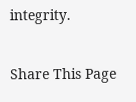integrity.

Share This Page